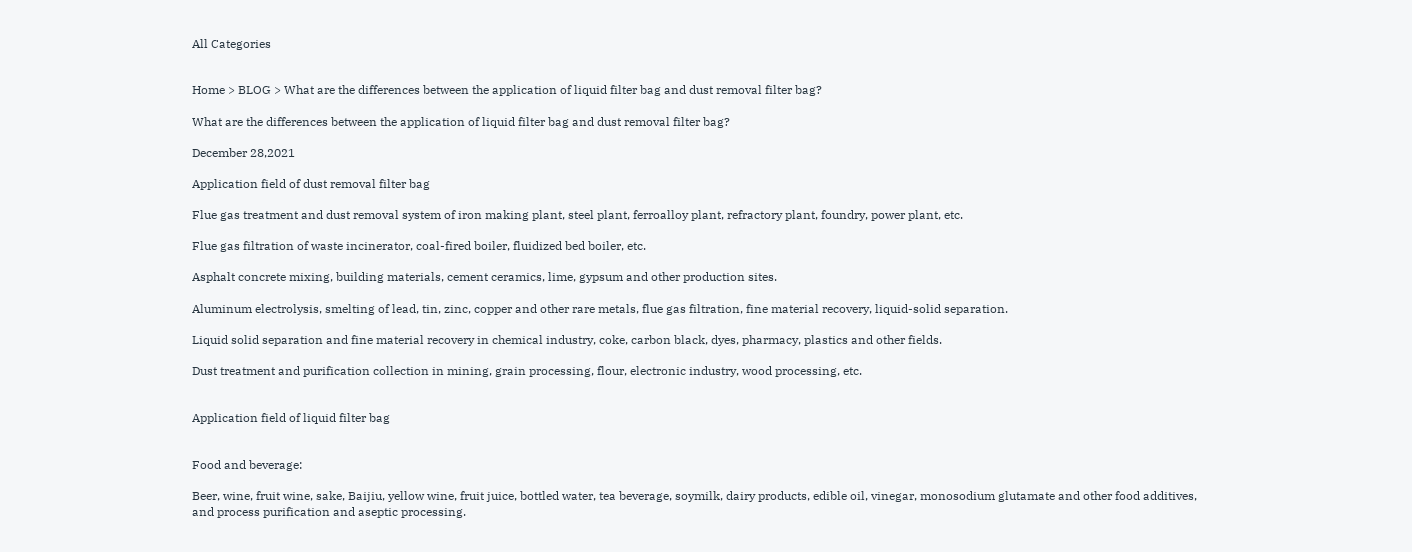All Categories


Home > BLOG > What are the differences between the application of liquid filter bag and dust removal filter bag?

What are the differences between the application of liquid filter bag and dust removal filter bag?

December 28,2021

Application field of dust removal filter bag

Flue gas treatment and dust removal system of iron making plant, steel plant, ferroalloy plant, refractory plant, foundry, power plant, etc.

Flue gas filtration of waste incinerator, coal-fired boiler, fluidized bed boiler, etc.

Asphalt concrete mixing, building materials, cement ceramics, lime, gypsum and other production sites.

Aluminum electrolysis, smelting of lead, tin, zinc, copper and other rare metals, flue gas filtration, fine material recovery, liquid-solid separation.

Liquid solid separation and fine material recovery in chemical industry, coke, carbon black, dyes, pharmacy, plastics and other fields.

Dust treatment and purification collection in mining, grain processing, flour, electronic industry, wood processing, etc.


Application field of liquid filter bag


Food and beverage:

Beer, wine, fruit wine, sake, Baijiu, yellow wine, fruit juice, bottled water, tea beverage, soymilk, dairy products, edible oil, vinegar, monosodium glutamate and other food additives, and process purification and aseptic processing.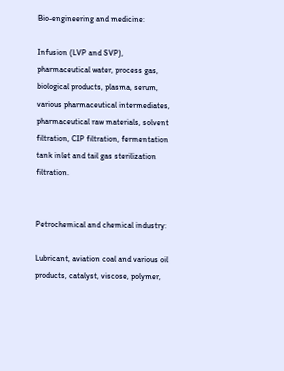Bio-engineering and medicine:

Infusion (LVP and SVP), pharmaceutical water, process gas, biological products, plasma, serum, various pharmaceutical intermediates, pharmaceutical raw materials, solvent filtration, CIP filtration, fermentation tank inlet and tail gas sterilization filtration.


Petrochemical and chemical industry:

Lubricant, aviation coal and various oil products, catalyst, viscose, polymer,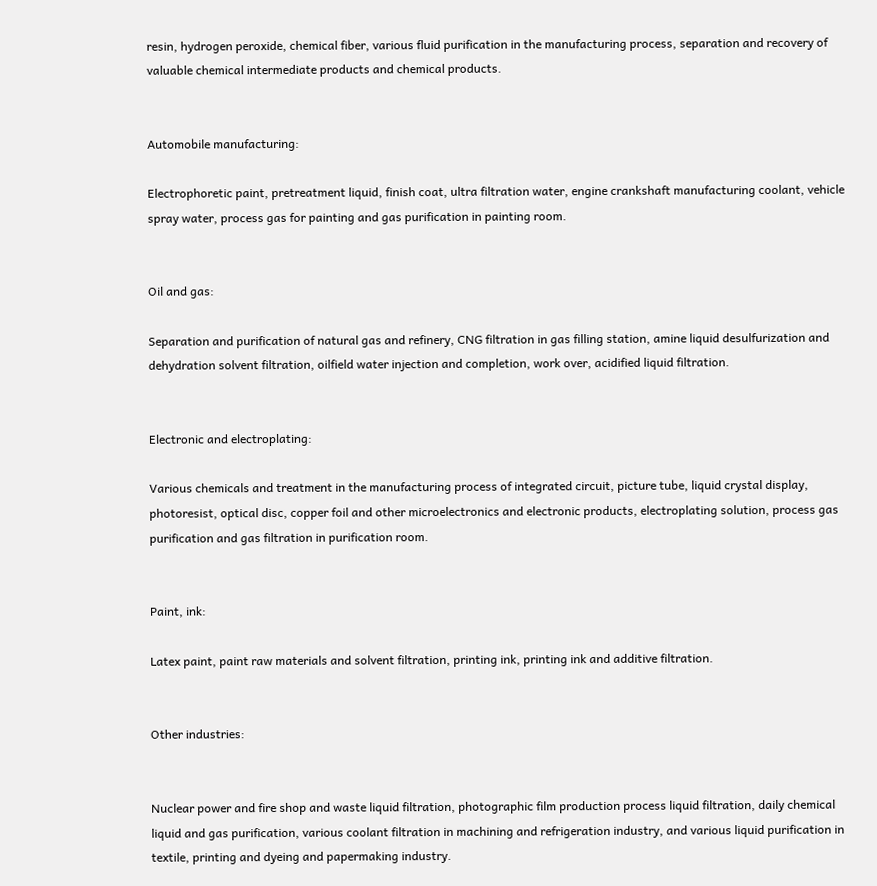resin, hydrogen peroxide, chemical fiber, various fluid purification in the manufacturing process, separation and recovery of valuable chemical intermediate products and chemical products.


Automobile manufacturing:

Electrophoretic paint, pretreatment liquid, finish coat, ultra filtration water, engine crankshaft manufacturing coolant, vehicle spray water, process gas for painting and gas purification in painting room.


Oil and gas:

Separation and purification of natural gas and refinery, CNG filtration in gas filling station, amine liquid desulfurization and dehydration solvent filtration, oilfield water injection and completion, work over, acidified liquid filtration.


Electronic and electroplating:

Various chemicals and treatment in the manufacturing process of integrated circuit, picture tube, liquid crystal display, photoresist, optical disc, copper foil and other microelectronics and electronic products, electroplating solution, process gas purification and gas filtration in purification room.


Paint, ink:

Latex paint, paint raw materials and solvent filtration, printing ink, printing ink and additive filtration.


Other industries:


Nuclear power and fire shop and waste liquid filtration, photographic film production process liquid filtration, daily chemical liquid and gas purification, various coolant filtration in machining and refrigeration industry, and various liquid purification in textile, printing and dyeing and papermaking industry.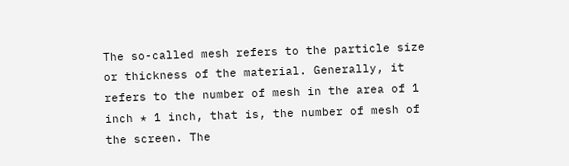The so-called mesh refers to the particle size or thickness of the material. Generally, it refers to the number of mesh in the area of 1 inch * 1 inch, that is, the number of mesh of the screen. The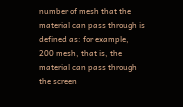number of mesh that the material can pass through is defined as: for example, 200 mesh, that is, the material can pass through the screen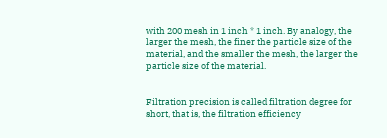with 200 mesh in 1 inch * 1 inch. By analogy, the larger the mesh, the finer the particle size of the material, and the smaller the mesh, the larger the particle size of the material.


Filtration precision is called filtration degree for short, that is, the filtration efficiency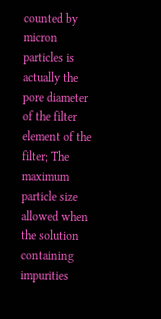counted by micron particles is actually the pore diameter of the filter element of the filter; The maximum particle size allowed when the solution containing impurities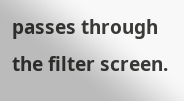passes through the filter screen.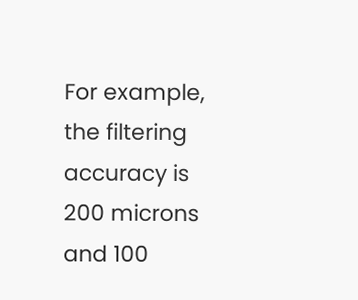For example, the filtering accuracy is 200 microns and 100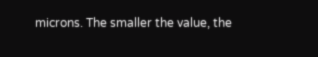microns. The smaller the value, the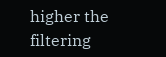higher the filtering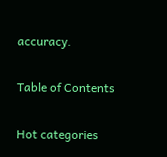accuracy.

Table of Contents

Hot categories